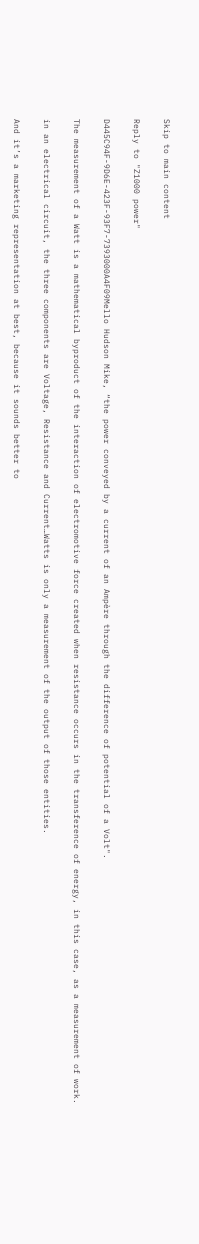Skip to main content

Reply to "Z1000 power"

D445C94F-9D6E-423F-93F7-7393000A4F09Mello Hudson Mike, “the power conveyed by a current of an Ampère through the difference of potential of a Volt".

The measurement of a Watt is a mathematical byproduct of the interaction of electromotive force created when resistance occurs in the transference of energy, in this case, as a measurement of work.

in an electrical circuit, the three components are Voltage, Resistance and Current…Watts is only a measurement of the output of those entities.

And it’s a marketing representation at best, because it sounds better to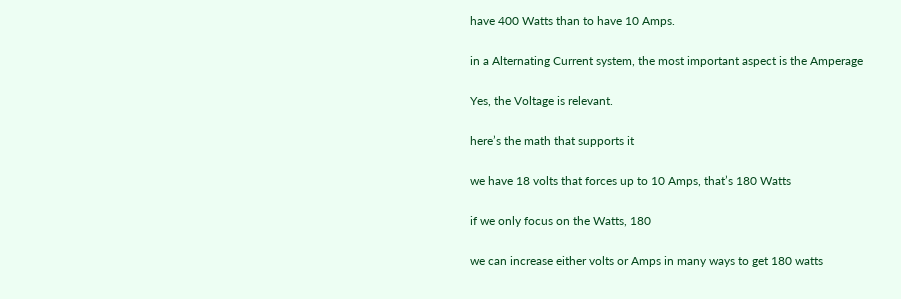have 400 Watts than to have 10 Amps.

in a Alternating Current system, the most important aspect is the Amperage

Yes, the Voltage is relevant.

here’s the math that supports it

we have 18 volts that forces up to 10 Amps, that’s 180 Watts

if we only focus on the Watts, 180

we can increase either volts or Amps in many ways to get 180 watts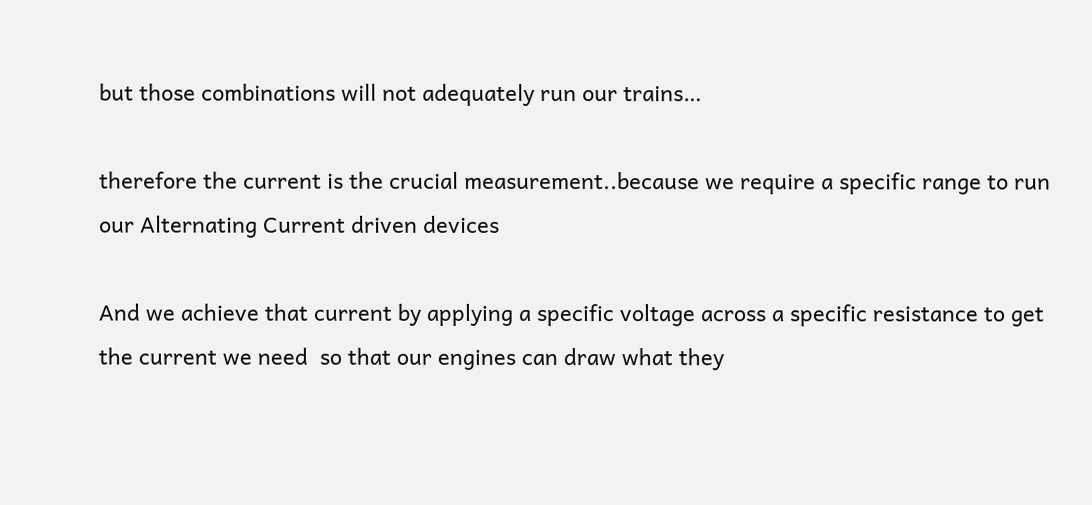but those combinations will not adequately run our trains…

therefore the current is the crucial measurement..because we require a specific range to run our Alternating Current driven devices

And we achieve that current by applying a specific voltage across a specific resistance to get the current we need  so that our engines can draw what they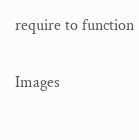require to function


Images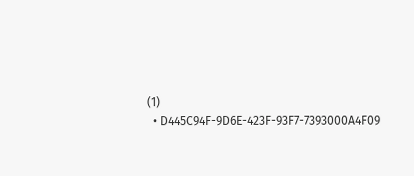(1)
  • D445C94F-9D6E-423F-93F7-7393000A4F09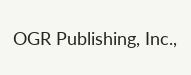OGR Publishing, Inc.,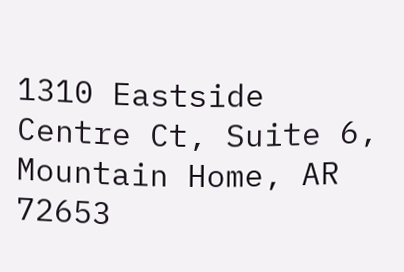1310 Eastside Centre Ct, Suite 6, Mountain Home, AR 72653